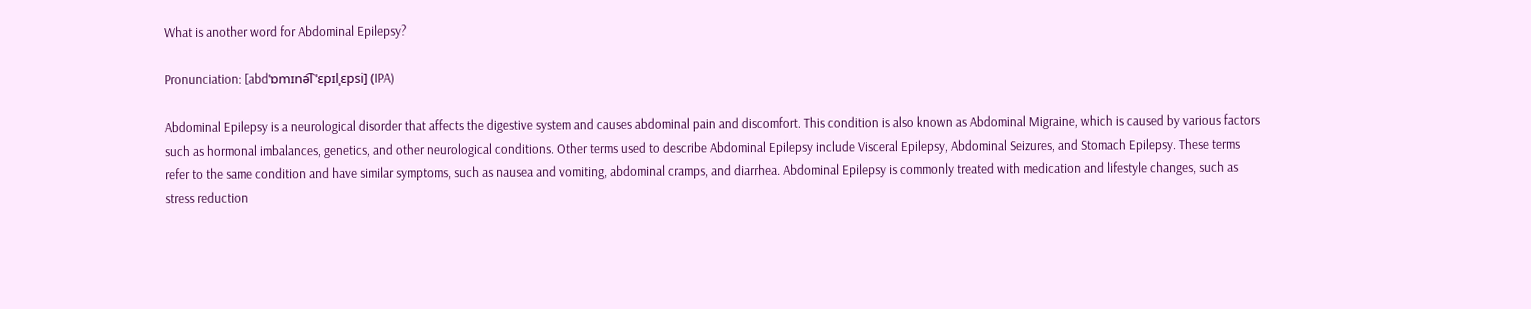What is another word for Abdominal Epilepsy?

Pronunciation: [abdˈɒmɪnə͡l ˈɛpɪlˌɛpsi] (IPA)

Abdominal Epilepsy is a neurological disorder that affects the digestive system and causes abdominal pain and discomfort. This condition is also known as Abdominal Migraine, which is caused by various factors such as hormonal imbalances, genetics, and other neurological conditions. Other terms used to describe Abdominal Epilepsy include Visceral Epilepsy, Abdominal Seizures, and Stomach Epilepsy. These terms refer to the same condition and have similar symptoms, such as nausea and vomiting, abdominal cramps, and diarrhea. Abdominal Epilepsy is commonly treated with medication and lifestyle changes, such as stress reduction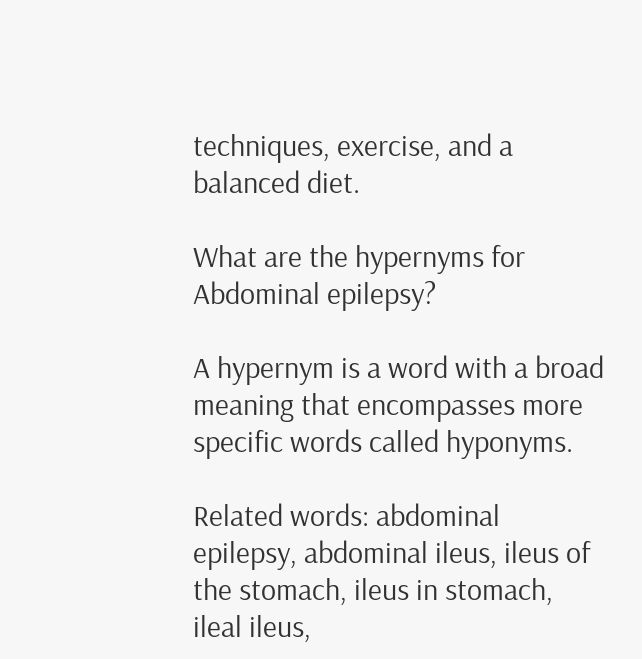techniques, exercise, and a balanced diet.

What are the hypernyms for Abdominal epilepsy?

A hypernym is a word with a broad meaning that encompasses more specific words called hyponyms.

Related words: abdominal epilepsy, abdominal ileus, ileus of the stomach, ileus in stomach, ileal ileus,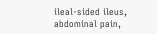ileal-sided ileus, abdominal pain,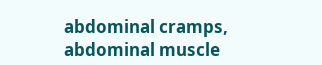abdominal cramps, abdominal muscle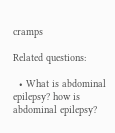cramps

Related questions:

  • What is abdominal epilepsy? how is abdominal epilepsy?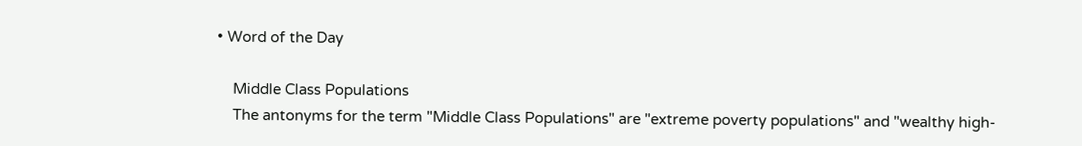• Word of the Day

    Middle Class Populations
    The antonyms for the term "Middle Class Populations" are "extreme poverty populations" and "wealthy high-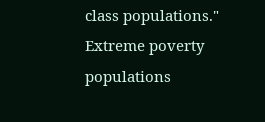class populations." Extreme poverty populations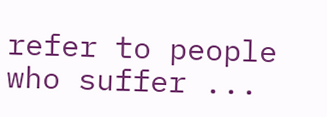refer to people who suffer ...